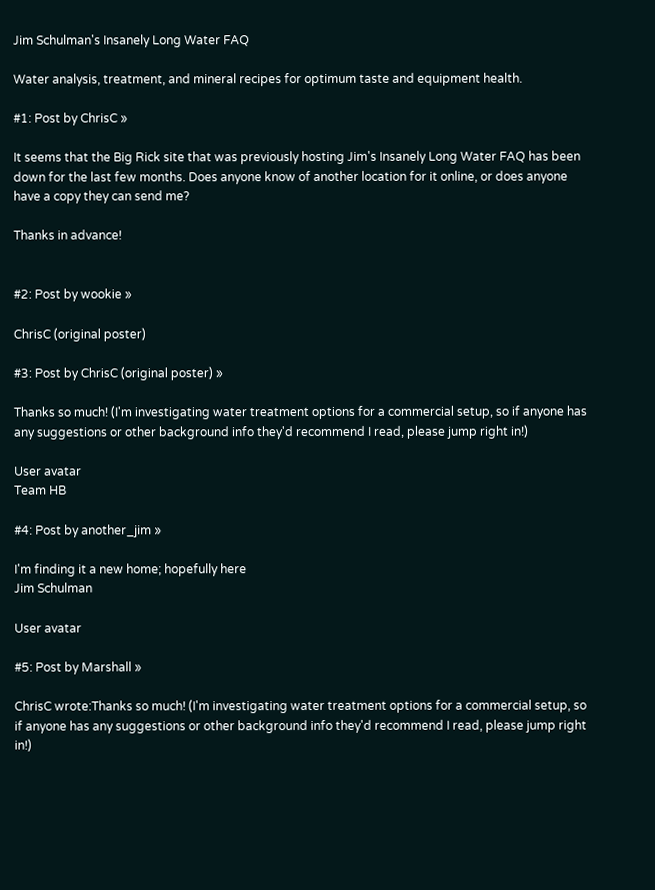Jim Schulman's Insanely Long Water FAQ

Water analysis, treatment, and mineral recipes for optimum taste and equipment health.

#1: Post by ChrisC »

It seems that the Big Rick site that was previously hosting Jim's Insanely Long Water FAQ has been down for the last few months. Does anyone know of another location for it online, or does anyone have a copy they can send me?

Thanks in advance!


#2: Post by wookie »

ChrisC (original poster)

#3: Post by ChrisC (original poster) »

Thanks so much! (I'm investigating water treatment options for a commercial setup, so if anyone has any suggestions or other background info they'd recommend I read, please jump right in!)

User avatar
Team HB

#4: Post by another_jim »

I'm finding it a new home; hopefully here
Jim Schulman

User avatar

#5: Post by Marshall »

ChrisC wrote:Thanks so much! (I'm investigating water treatment options for a commercial setup, so if anyone has any suggestions or other background info they'd recommend I read, please jump right in!)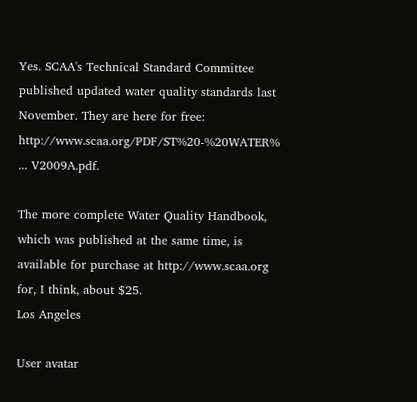Yes. SCAA's Technical Standard Committee published updated water quality standards last November. They are here for free: http://www.scaa.org/PDF/ST%20-%20WATER% ... V2009A.pdf.

The more complete Water Quality Handbook, which was published at the same time, is available for purchase at http://www.scaa.org for, I think, about $25.
Los Angeles

User avatar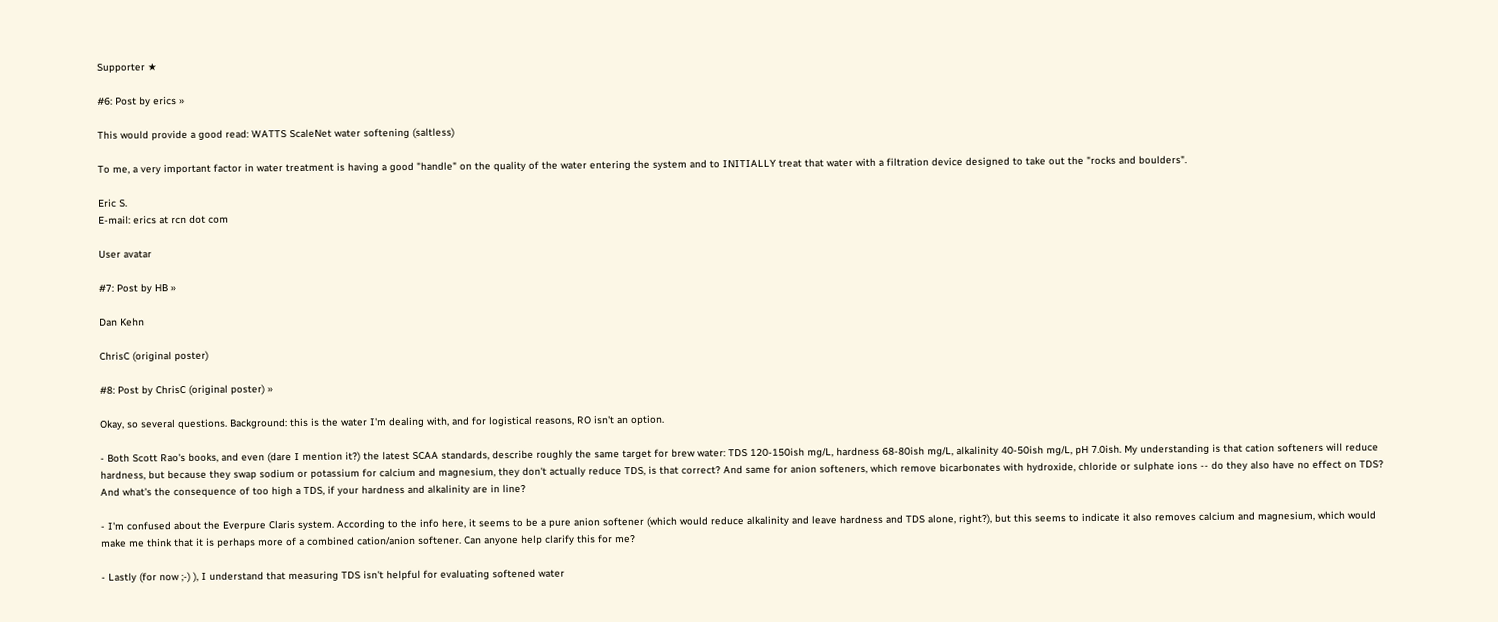Supporter ★

#6: Post by erics »

This would provide a good read: WATTS ScaleNet water softening (saltless)

To me, a very important factor in water treatment is having a good "handle" on the quality of the water entering the system and to INITIALLY treat that water with a filtration device designed to take out the "rocks and boulders".

Eric S.
E-mail: erics at rcn dot com

User avatar

#7: Post by HB »

Dan Kehn

ChrisC (original poster)

#8: Post by ChrisC (original poster) »

Okay, so several questions. Background: this is the water I'm dealing with, and for logistical reasons, RO isn't an option.

- Both Scott Rao's books, and even (dare I mention it?) the latest SCAA standards, describe roughly the same target for brew water: TDS 120-150ish mg/L, hardness 68-80ish mg/L, alkalinity 40-50ish mg/L, pH 7.0ish. My understanding is that cation softeners will reduce hardness, but because they swap sodium or potassium for calcium and magnesium, they don't actually reduce TDS, is that correct? And same for anion softeners, which remove bicarbonates with hydroxide, chloride or sulphate ions -- do they also have no effect on TDS? And what's the consequence of too high a TDS, if your hardness and alkalinity are in line?

- I'm confused about the Everpure Claris system. According to the info here, it seems to be a pure anion softener (which would reduce alkalinity and leave hardness and TDS alone, right?), but this seems to indicate it also removes calcium and magnesium, which would make me think that it is perhaps more of a combined cation/anion softener. Can anyone help clarify this for me?

- Lastly (for now ;-) ), I understand that measuring TDS isn't helpful for evaluating softened water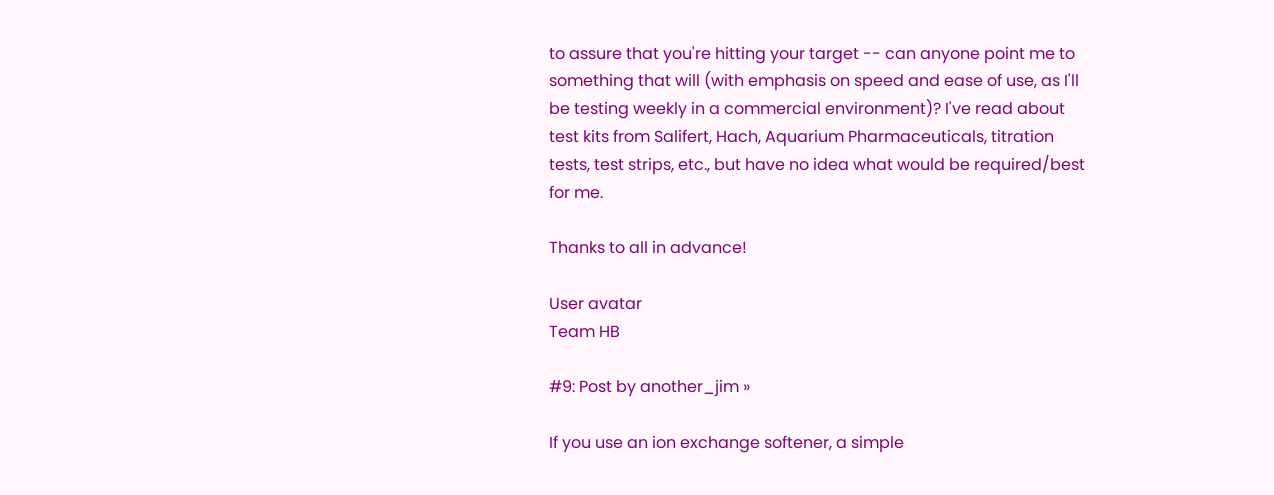to assure that you're hitting your target -- can anyone point me to something that will (with emphasis on speed and ease of use, as I'll be testing weekly in a commercial environment)? I've read about test kits from Salifert, Hach, Aquarium Pharmaceuticals, titration tests, test strips, etc., but have no idea what would be required/best for me.

Thanks to all in advance!

User avatar
Team HB

#9: Post by another_jim »

If you use an ion exchange softener, a simple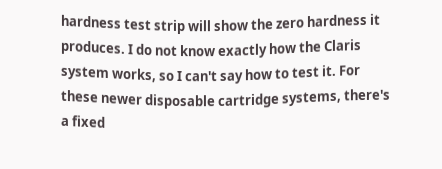hardness test strip will show the zero hardness it produces. I do not know exactly how the Claris system works, so I can't say how to test it. For these newer disposable cartridge systems, there's a fixed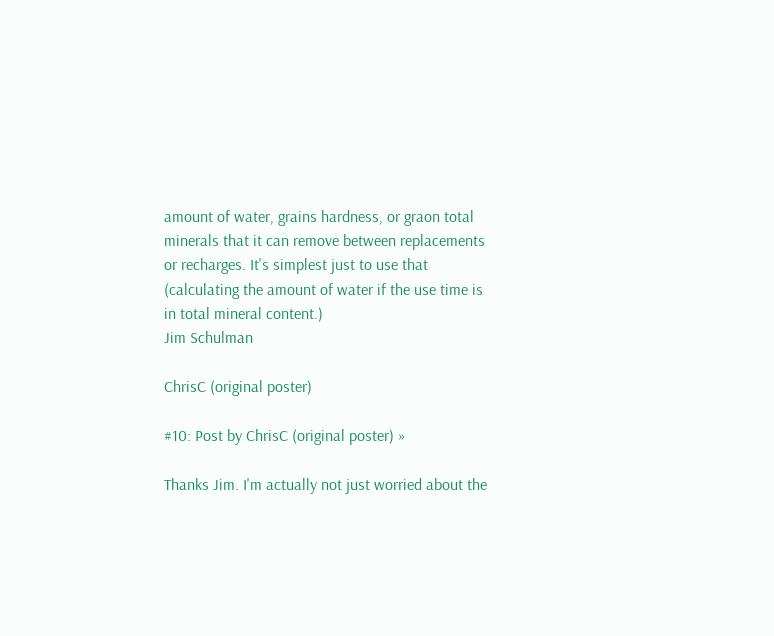amount of water, grains hardness, or graon total minerals that it can remove between replacements or recharges. It's simplest just to use that (calculating the amount of water if the use time is in total mineral content.)
Jim Schulman

ChrisC (original poster)

#10: Post by ChrisC (original poster) »

Thanks Jim. I'm actually not just worried about the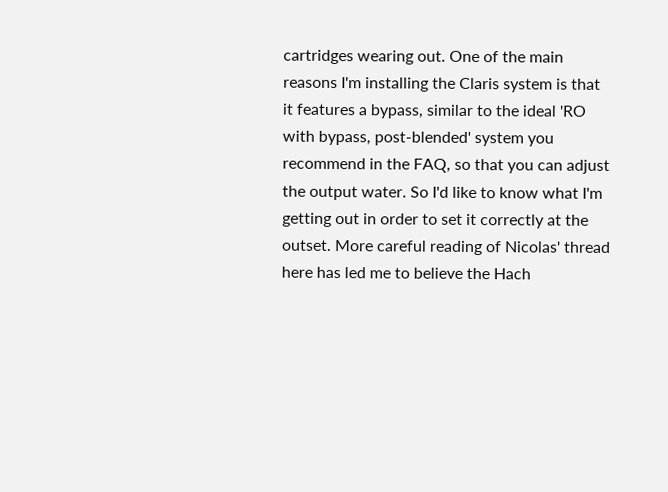cartridges wearing out. One of the main reasons I'm installing the Claris system is that it features a bypass, similar to the ideal 'RO with bypass, post-blended' system you recommend in the FAQ, so that you can adjust the output water. So I'd like to know what I'm getting out in order to set it correctly at the outset. More careful reading of Nicolas' thread here has led me to believe the Hach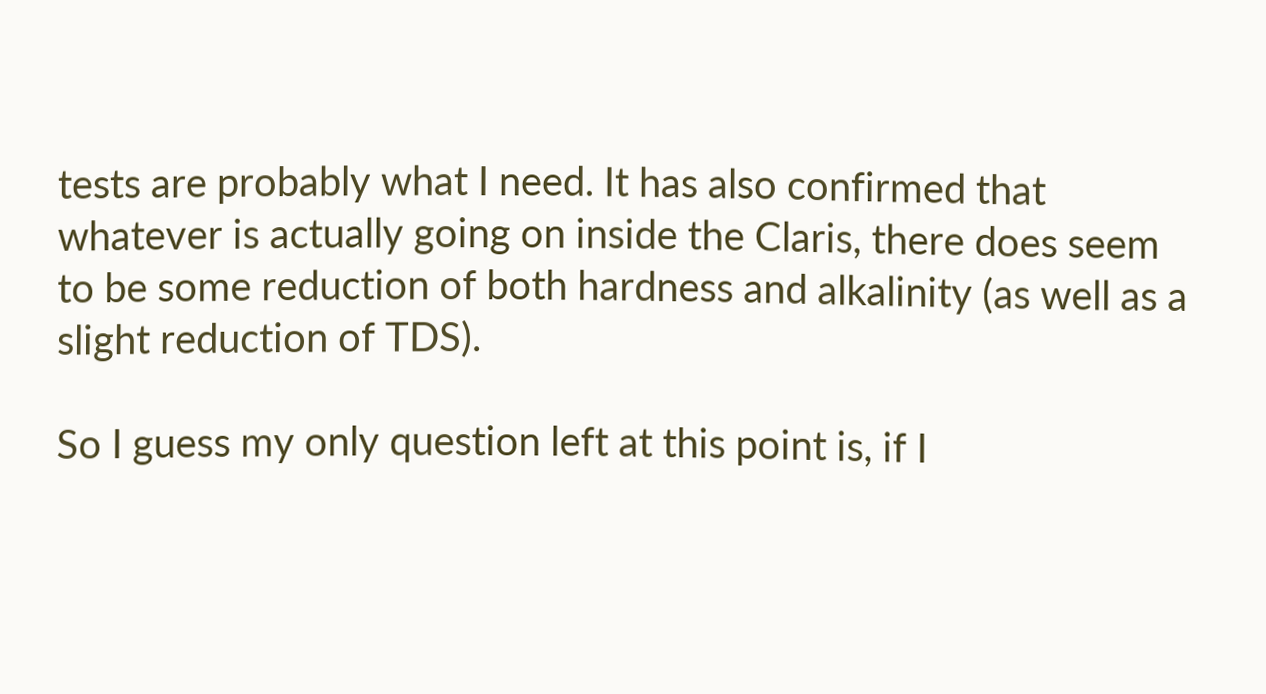tests are probably what I need. It has also confirmed that whatever is actually going on inside the Claris, there does seem to be some reduction of both hardness and alkalinity (as well as a slight reduction of TDS).

So I guess my only question left at this point is, if I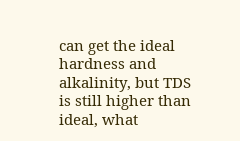can get the ideal hardness and alkalinity, but TDS is still higher than ideal, what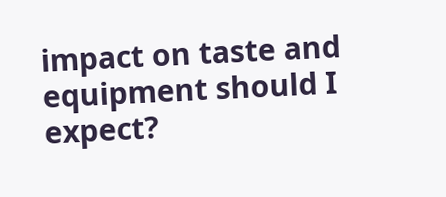impact on taste and equipment should I expect?